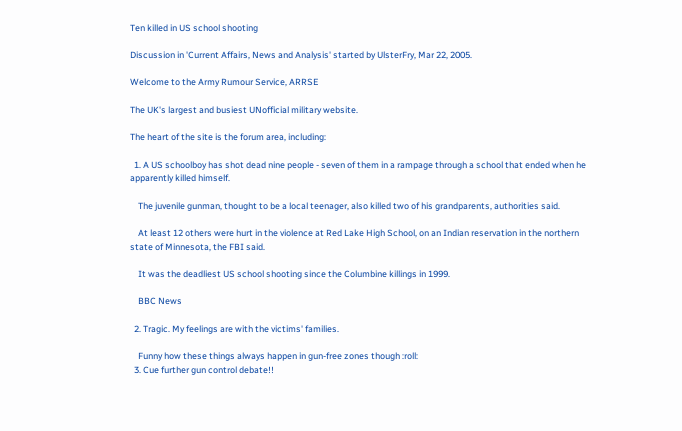Ten killed in US school shooting

Discussion in 'Current Affairs, News and Analysis' started by UlsterFry, Mar 22, 2005.

Welcome to the Army Rumour Service, ARRSE

The UK's largest and busiest UNofficial military website.

The heart of the site is the forum area, including:

  1. A US schoolboy has shot dead nine people - seven of them in a rampage through a school that ended when he apparently killed himself.

    The juvenile gunman, thought to be a local teenager, also killed two of his grandparents, authorities said.

    At least 12 others were hurt in the violence at Red Lake High School, on an Indian reservation in the northern state of Minnesota, the FBI said.

    It was the deadliest US school shooting since the Columbine killings in 1999.

    BBC News

  2. Tragic. My feelings are with the victims' families.

    Funny how these things always happen in gun-free zones though :roll:
  3. Cue further gun control debate!!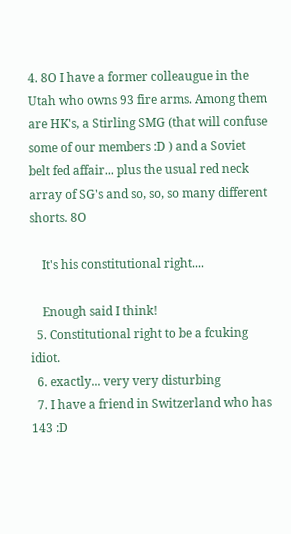4. 8O I have a former colleaugue in the Utah who owns 93 fire arms. Among them are HK's, a Stirling SMG (that will confuse some of our members :D ) and a Soviet belt fed affair... plus the usual red neck array of SG's and so, so, so many different shorts. 8O

    It's his constitutional right....

    Enough said I think!
  5. Constitutional right to be a fcuking idiot.
  6. exactly... very very disturbing
  7. I have a friend in Switzerland who has 143 :D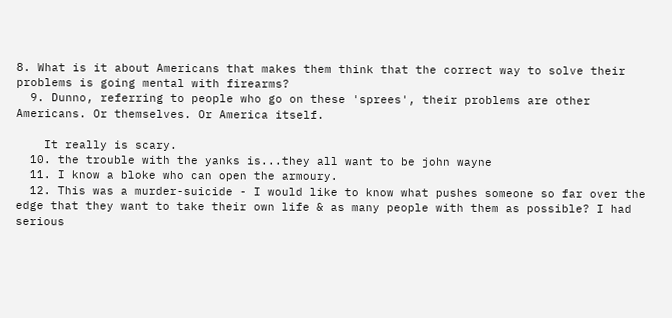8. What is it about Americans that makes them think that the correct way to solve their problems is going mental with firearms?
  9. Dunno, referring to people who go on these 'sprees', their problems are other Americans. Or themselves. Or America itself.

    It really is scary.
  10. the trouble with the yanks is...they all want to be john wayne
  11. I know a bloke who can open the armoury.
  12. This was a murder-suicide - I would like to know what pushes someone so far over the edge that they want to take their own life & as many people with them as possible? I had serious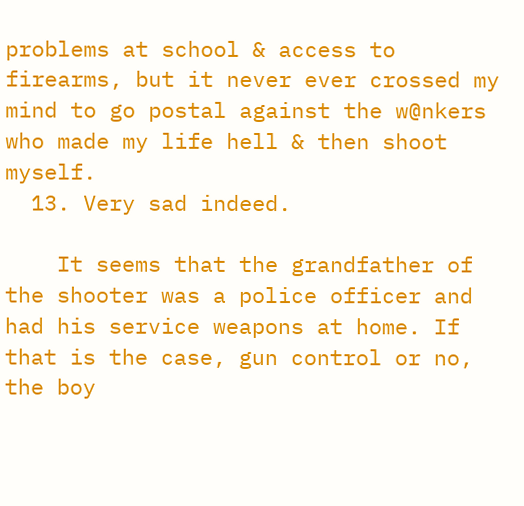problems at school & access to firearms, but it never ever crossed my mind to go postal against the w@nkers who made my life hell & then shoot myself.
  13. Very sad indeed.

    It seems that the grandfather of the shooter was a police officer and had his service weapons at home. If that is the case, gun control or no, the boy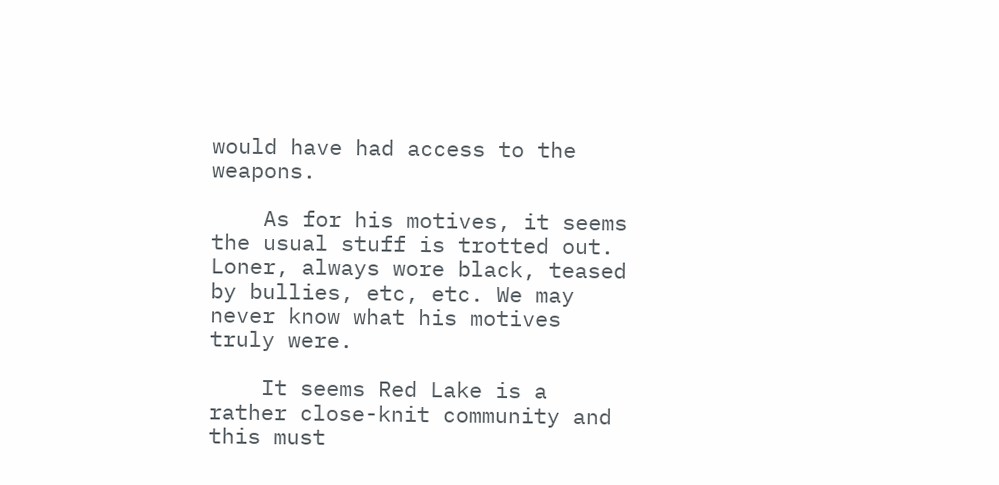would have had access to the weapons.

    As for his motives, it seems the usual stuff is trotted out. Loner, always wore black, teased by bullies, etc, etc. We may never know what his motives truly were.

    It seems Red Lake is a rather close-knit community and this must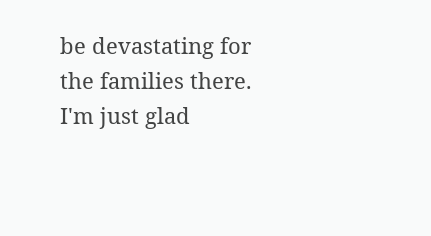be devastating for the families there. I'm just glad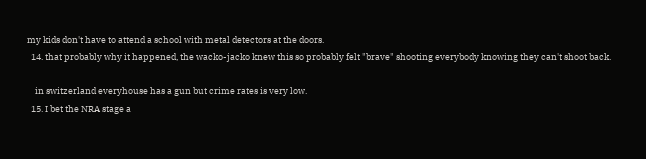my kids don't have to attend a school with metal detectors at the doors.
  14. that probably why it happened, the wacko-jacko knew this so probably felt "brave" shooting everybody knowing they can't shoot back.

    in switzerland everyhouse has a gun but crime rates is very low.
  15. I bet the NRA stage a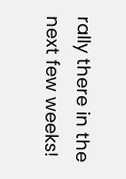rally there in the next few weeks!